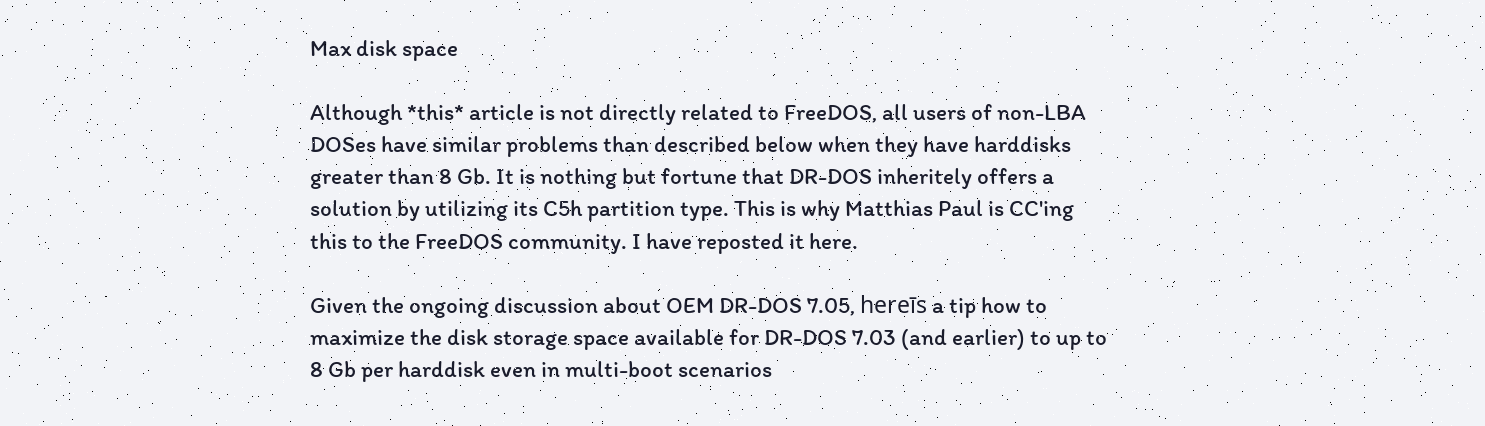Max disk space

Although *this* article is not directly related to FreeDOS, all users of non-LBA DOSes have similar problems than described below when they have harddisks greater than 8 Gb. It is nothing but fortune that DR-DOS inheritely offers a solution by utilizing its C5h partition type. This is why Matthias Paul is CC'ing this to the FreeDOS community. I have reposted it here.

Given the ongoing discussion about OEM DR-DOS 7.05, hereīs a tip how to maximize the disk storage space available for DR-DOS 7.03 (and earlier) to up to 8 Gb per harddisk even in multi-boot scenarios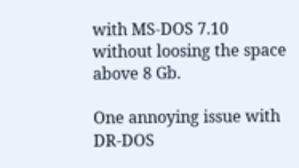with MS-DOS 7.10 without loosing the space above 8 Gb.

One annoying issue with DR-DOS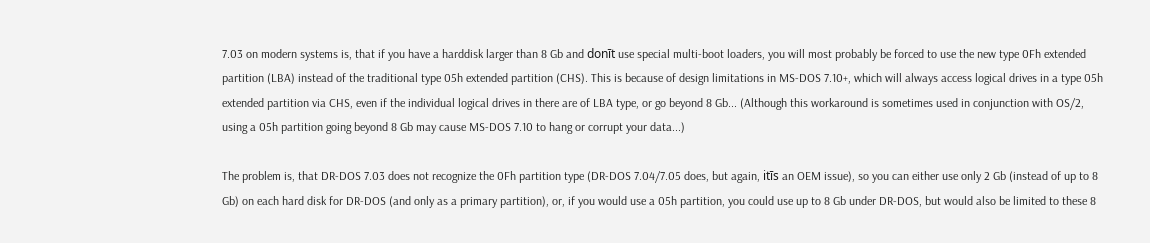7.03 on modern systems is, that if you have a harddisk larger than 8 Gb and donīt use special multi-boot loaders, you will most probably be forced to use the new type 0Fh extended partition (LBA) instead of the traditional type 05h extended partition (CHS). This is because of design limitations in MS-DOS 7.10+, which will always access logical drives in a type 05h extended partition via CHS, even if the individual logical drives in there are of LBA type, or go beyond 8 Gb... (Although this workaround is sometimes used in conjunction with OS/2, using a 05h partition going beyond 8 Gb may cause MS-DOS 7.10 to hang or corrupt your data...)

The problem is, that DR-DOS 7.03 does not recognize the 0Fh partition type (DR-DOS 7.04/7.05 does, but again, itīs an OEM issue), so you can either use only 2 Gb (instead of up to 8 Gb) on each hard disk for DR-DOS (and only as a primary partition), or, if you would use a 05h partition, you could use up to 8 Gb under DR-DOS, but would also be limited to these 8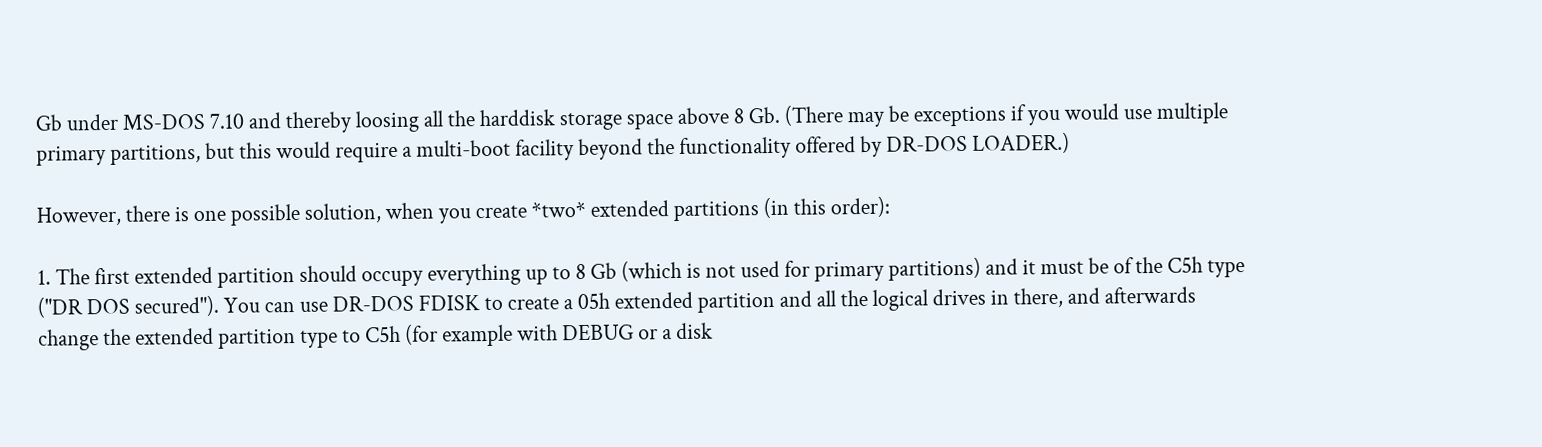Gb under MS-DOS 7.10 and thereby loosing all the harddisk storage space above 8 Gb. (There may be exceptions if you would use multiple primary partitions, but this would require a multi-boot facility beyond the functionality offered by DR-DOS LOADER.)

However, there is one possible solution, when you create *two* extended partitions (in this order):

1. The first extended partition should occupy everything up to 8 Gb (which is not used for primary partitions) and it must be of the C5h type ("DR DOS secured"). You can use DR-DOS FDISK to create a 05h extended partition and all the logical drives in there, and afterwards change the extended partition type to C5h (for example with DEBUG or a disk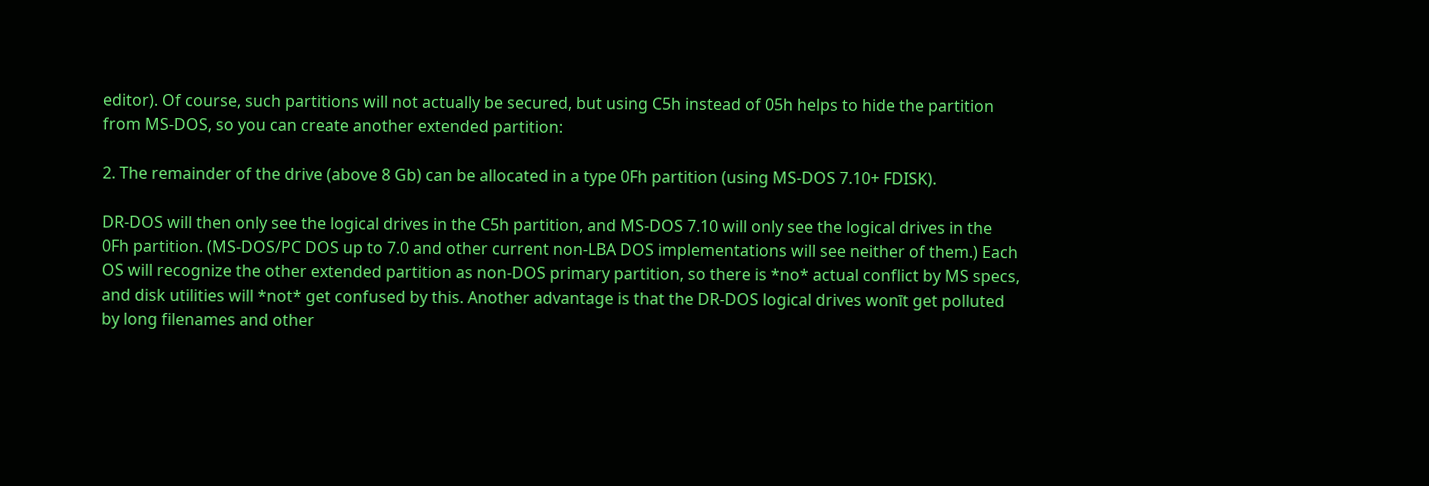editor). Of course, such partitions will not actually be secured, but using C5h instead of 05h helps to hide the partition from MS-DOS, so you can create another extended partition:

2. The remainder of the drive (above 8 Gb) can be allocated in a type 0Fh partition (using MS-DOS 7.10+ FDISK).

DR-DOS will then only see the logical drives in the C5h partition, and MS-DOS 7.10 will only see the logical drives in the 0Fh partition. (MS-DOS/PC DOS up to 7.0 and other current non-LBA DOS implementations will see neither of them.) Each OS will recognize the other extended partition as non-DOS primary partition, so there is *no* actual conflict by MS specs, and disk utilities will *not* get confused by this. Another advantage is that the DR-DOS logical drives wonīt get polluted by long filenames and other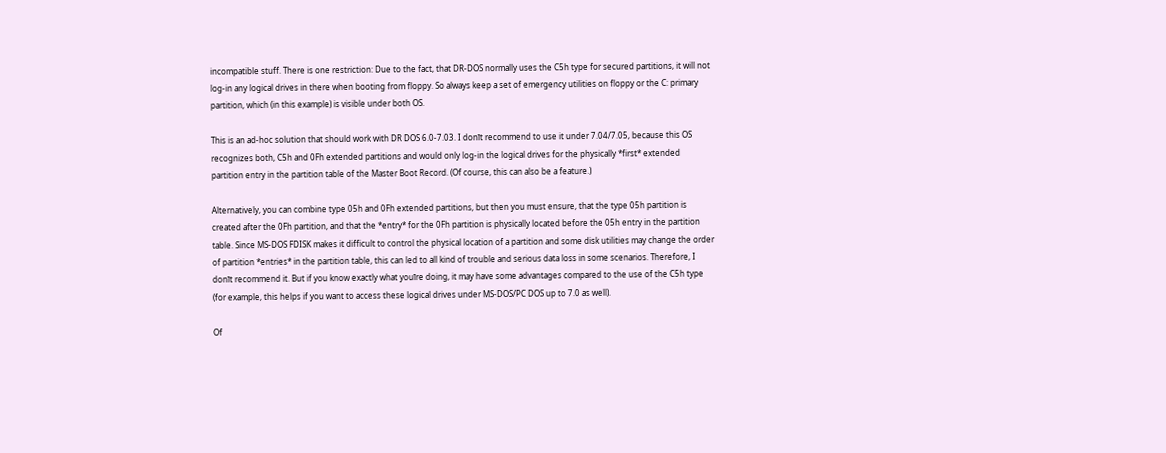incompatible stuff. There is one restriction: Due to the fact, that DR-DOS normally uses the C5h type for secured partitions, it will not log-in any logical drives in there when booting from floppy. So always keep a set of emergency utilities on floppy or the C: primary partition, which (in this example) is visible under both OS.

This is an ad-hoc solution that should work with DR DOS 6.0-7.03. I donīt recommend to use it under 7.04/7.05, because this OS recognizes both, C5h and 0Fh extended partitions and would only log-in the logical drives for the physically *first* extended partition entry in the partition table of the Master Boot Record. (Of course, this can also be a feature.)

Alternatively, you can combine type 05h and 0Fh extended partitions, but then you must ensure, that the type 05h partition is created after the 0Fh partition, and that the *entry* for the 0Fh partition is physically located before the 05h entry in the partition table. Since MS-DOS FDISK makes it difficult to control the physical location of a partition and some disk utilities may change the order of partition *entries* in the partition table, this can led to all kind of trouble and serious data loss in some scenarios. Therefore, I donīt recommend it. But if you know exactly what youīre doing, it may have some advantages compared to the use of the C5h type (for example, this helps if you want to access these logical drives under MS-DOS/PC DOS up to 7.0 as well).

Of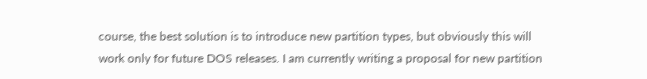course, the best solution is to introduce new partition types, but obviously this will work only for future DOS releases. I am currently writing a proposal for new partition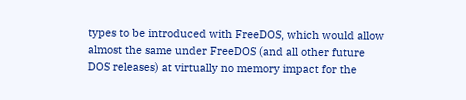types to be introduced with FreeDOS, which would allow almost the same under FreeDOS (and all other future DOS releases) at virtually no memory impact for the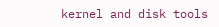kernel and disk tools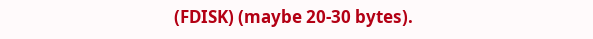(FDISK) (maybe 20-30 bytes).